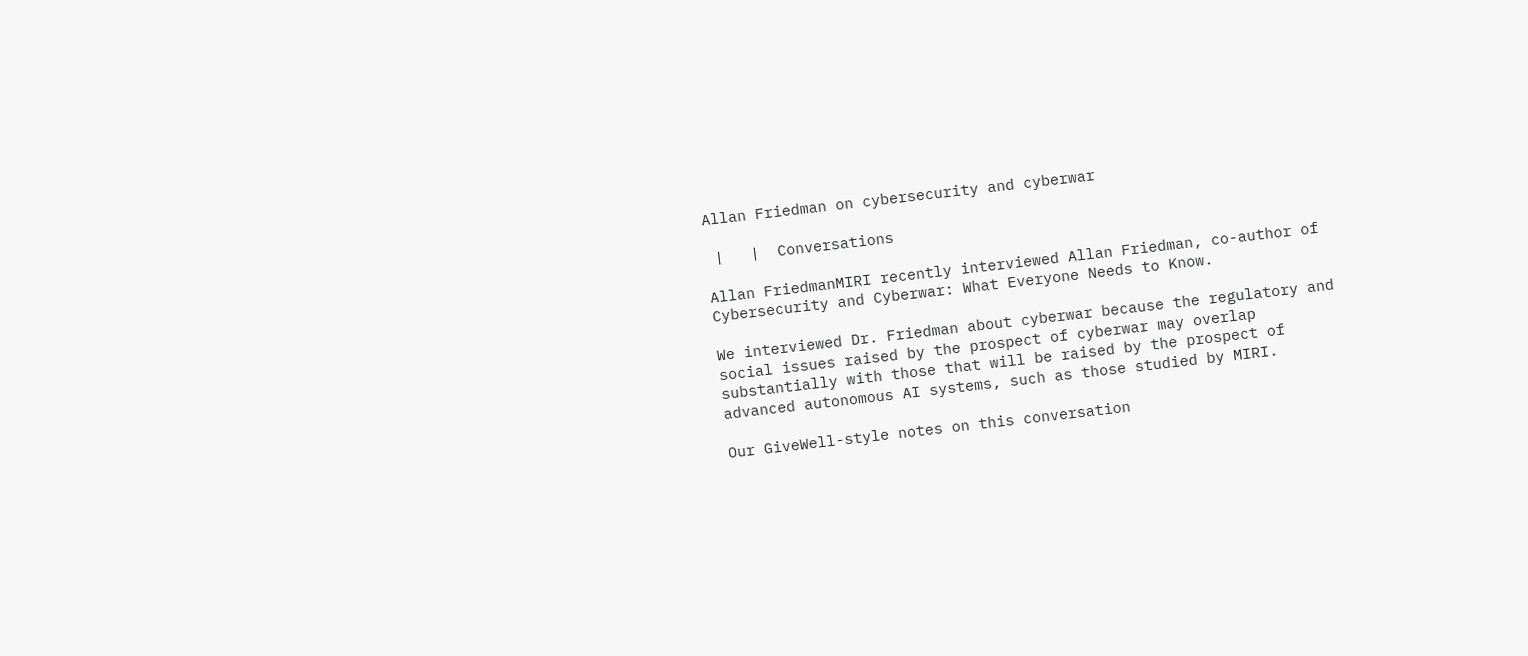Allan Friedman on cybersecurity and cyberwar

 |   |  Conversations

Allan FriedmanMIRI recently interviewed Allan Friedman, co-author of Cybersecurity and Cyberwar: What Everyone Needs to Know.

We interviewed Dr. Friedman about cyberwar because the regulatory and social issues raised by the prospect of cyberwar may overlap substantially with those that will be raised by the prospect of advanced autonomous AI systems, such as those studied by MIRI.

Our GiveWell-style notes on this conversation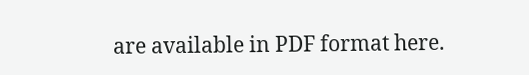are available in PDF format here.